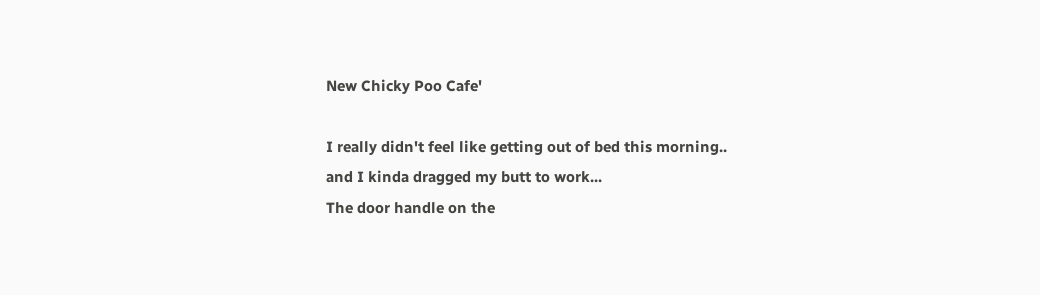New Chicky Poo Cafe'

I really didn't feel like getting out of bed this morning..
and I kinda dragged my butt to work...
The door handle on the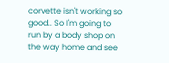corvette isn't working so good.. So I'm going to run by a body shop on the way home and see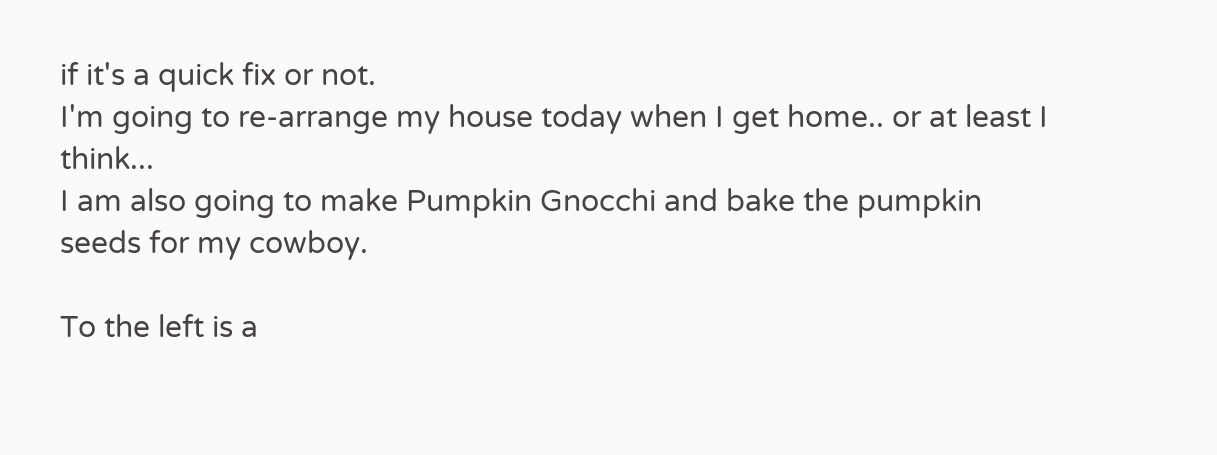if it's a quick fix or not.
I'm going to re-arrange my house today when I get home.. or at least I think...
I am also going to make Pumpkin Gnocchi and bake the pumpkin seeds for my cowboy.

To the left is a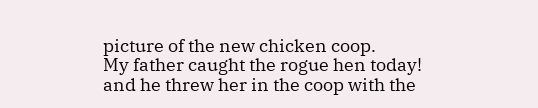picture of the new chicken coop.
My father caught the rogue hen today! and he threw her in the coop with the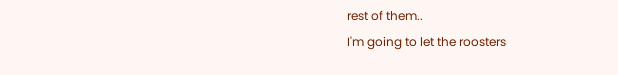rest of them..
I'm going to let the roosters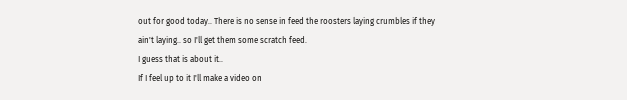out for good today.. There is no sense in feed the roosters laying crumbles if they ain't laying.. so I'll get them some scratch feed.
I guess that is about it..
If I feel up to it I'll make a video on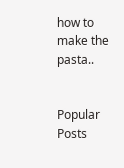how to make the pasta..


Popular Posts